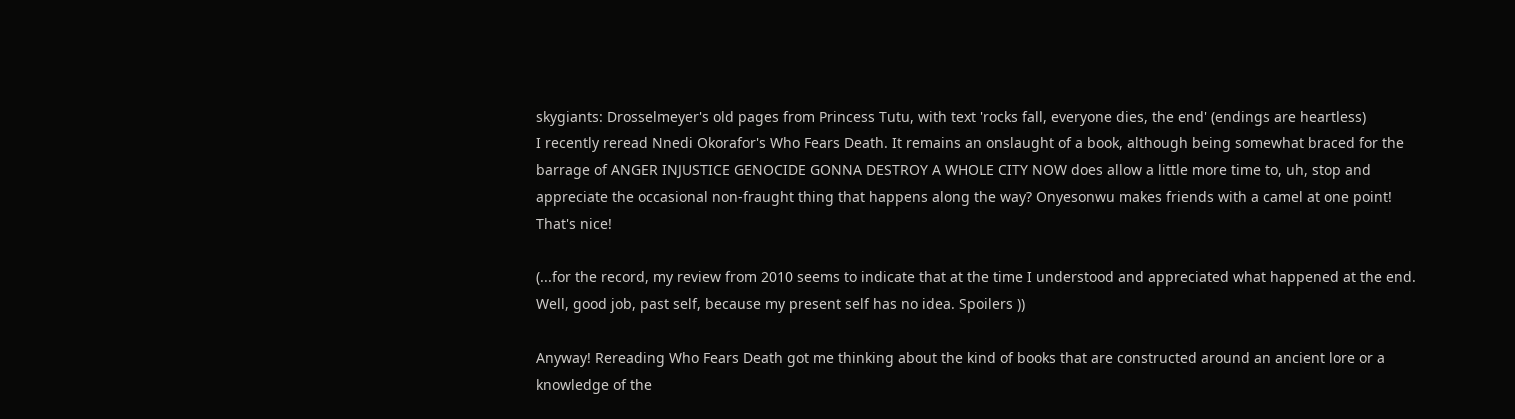skygiants: Drosselmeyer's old pages from Princess Tutu, with text 'rocks fall, everyone dies, the end' (endings are heartless)
I recently reread Nnedi Okorafor's Who Fears Death. It remains an onslaught of a book, although being somewhat braced for the barrage of ANGER INJUSTICE GENOCIDE GONNA DESTROY A WHOLE CITY NOW does allow a little more time to, uh, stop and appreciate the occasional non-fraught thing that happens along the way? Onyesonwu makes friends with a camel at one point! That's nice!

(...for the record, my review from 2010 seems to indicate that at the time I understood and appreciated what happened at the end. Well, good job, past self, because my present self has no idea. Spoilers ))

Anyway! Rereading Who Fears Death got me thinking about the kind of books that are constructed around an ancient lore or a knowledge of the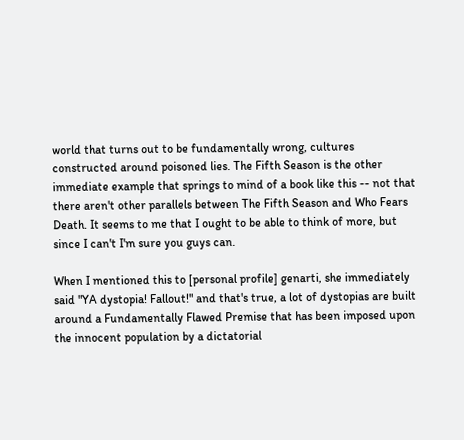world that turns out to be fundamentally wrong, cultures constructed around poisoned lies. The Fifth Season is the other immediate example that springs to mind of a book like this -- not that there aren't other parallels between The Fifth Season and Who Fears Death. It seems to me that I ought to be able to think of more, but since I can't I'm sure you guys can.

When I mentioned this to [personal profile] genarti, she immediately said "YA dystopia! Fallout!" and that's true, a lot of dystopias are built around a Fundamentally Flawed Premise that has been imposed upon the innocent population by a dictatorial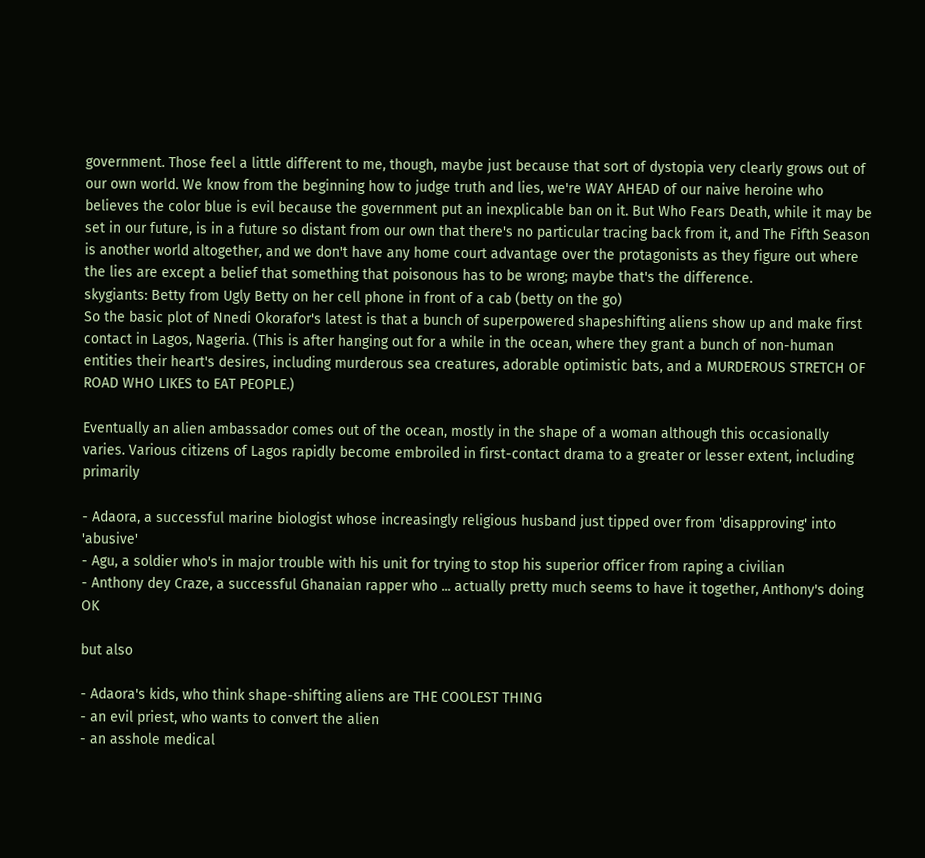government. Those feel a little different to me, though, maybe just because that sort of dystopia very clearly grows out of our own world. We know from the beginning how to judge truth and lies, we're WAY AHEAD of our naive heroine who believes the color blue is evil because the government put an inexplicable ban on it. But Who Fears Death, while it may be set in our future, is in a future so distant from our own that there's no particular tracing back from it, and The Fifth Season is another world altogether, and we don't have any home court advantage over the protagonists as they figure out where the lies are except a belief that something that poisonous has to be wrong; maybe that's the difference.
skygiants: Betty from Ugly Betty on her cell phone in front of a cab (betty on the go)
So the basic plot of Nnedi Okorafor's latest is that a bunch of superpowered shapeshifting aliens show up and make first contact in Lagos, Nageria. (This is after hanging out for a while in the ocean, where they grant a bunch of non-human entities their heart's desires, including murderous sea creatures, adorable optimistic bats, and a MURDEROUS STRETCH OF ROAD WHO LIKES to EAT PEOPLE.)

Eventually an alien ambassador comes out of the ocean, mostly in the shape of a woman although this occasionally varies. Various citizens of Lagos rapidly become embroiled in first-contact drama to a greater or lesser extent, including primarily

- Adaora, a successful marine biologist whose increasingly religious husband just tipped over from 'disapproving' into 'abusive'
- Agu, a soldier who's in major trouble with his unit for trying to stop his superior officer from raping a civilian
- Anthony dey Craze, a successful Ghanaian rapper who ... actually pretty much seems to have it together, Anthony's doing OK

but also

- Adaora's kids, who think shape-shifting aliens are THE COOLEST THING
- an evil priest, who wants to convert the alien
- an asshole medical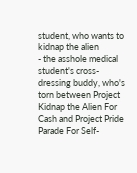student, who wants to kidnap the alien
- the asshole medical student's cross-dressing buddy, who's torn between Project Kidnap the Alien For Cash and Project Pride Parade For Self-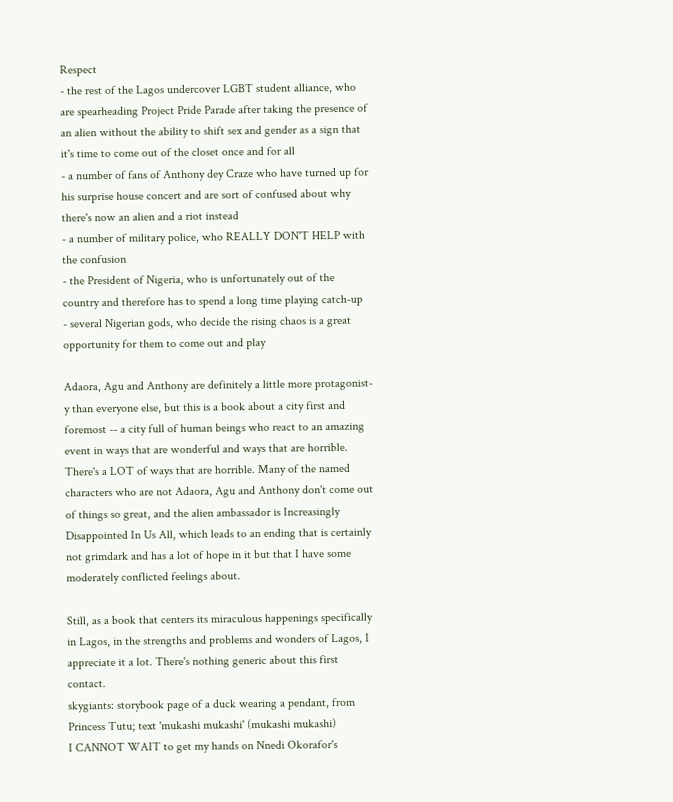Respect
- the rest of the Lagos undercover LGBT student alliance, who are spearheading Project Pride Parade after taking the presence of an alien without the ability to shift sex and gender as a sign that it's time to come out of the closet once and for all
- a number of fans of Anthony dey Craze who have turned up for his surprise house concert and are sort of confused about why there's now an alien and a riot instead
- a number of military police, who REALLY DON'T HELP with the confusion
- the President of Nigeria, who is unfortunately out of the country and therefore has to spend a long time playing catch-up
- several Nigerian gods, who decide the rising chaos is a great opportunity for them to come out and play

Adaora, Agu and Anthony are definitely a little more protagonist-y than everyone else, but this is a book about a city first and foremost -- a city full of human beings who react to an amazing event in ways that are wonderful and ways that are horrible. There's a LOT of ways that are horrible. Many of the named characters who are not Adaora, Agu and Anthony don't come out of things so great, and the alien ambassador is Increasingly Disappointed In Us All, which leads to an ending that is certainly not grimdark and has a lot of hope in it but that I have some moderately conflicted feelings about.

Still, as a book that centers its miraculous happenings specifically in Lagos, in the strengths and problems and wonders of Lagos, I appreciate it a lot. There's nothing generic about this first contact.
skygiants: storybook page of a duck wearing a pendant, from Princess Tutu; text 'mukashi mukashi' (mukashi mukashi)
I CANNOT WAIT to get my hands on Nnedi Okorafor's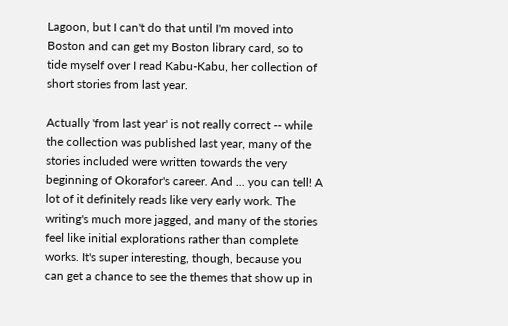Lagoon, but I can't do that until I'm moved into Boston and can get my Boston library card, so to tide myself over I read Kabu-Kabu, her collection of short stories from last year.

Actually 'from last year' is not really correct -- while the collection was published last year, many of the stories included were written towards the very beginning of Okorafor's career. And ... you can tell! A lot of it definitely reads like very early work. The writing's much more jagged, and many of the stories feel like initial explorations rather than complete works. It's super interesting, though, because you can get a chance to see the themes that show up in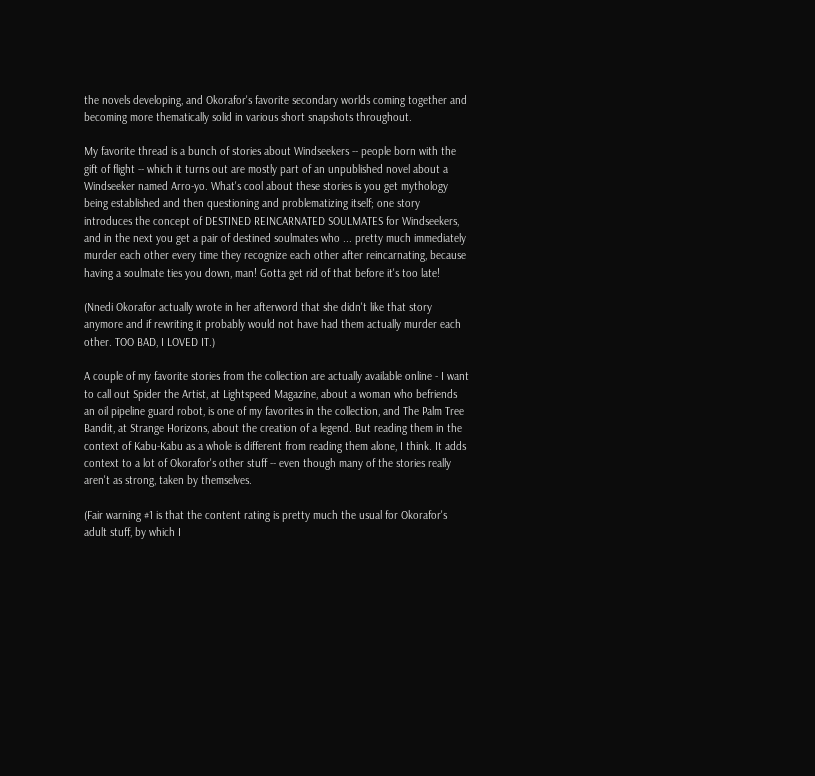the novels developing, and Okorafor's favorite secondary worlds coming together and becoming more thematically solid in various short snapshots throughout.

My favorite thread is a bunch of stories about Windseekers -- people born with the gift of flight -- which it turns out are mostly part of an unpublished novel about a Windseeker named Arro-yo. What's cool about these stories is you get mythology being established and then questioning and problematizing itself; one story introduces the concept of DESTINED REINCARNATED SOULMATES for Windseekers, and in the next you get a pair of destined soulmates who ... pretty much immediately murder each other every time they recognize each other after reincarnating, because having a soulmate ties you down, man! Gotta get rid of that before it's too late!

(Nnedi Okorafor actually wrote in her afterword that she didn't like that story anymore and if rewriting it probably would not have had them actually murder each other. TOO BAD, I LOVED IT.)

A couple of my favorite stories from the collection are actually available online - I want to call out Spider the Artist, at Lightspeed Magazine, about a woman who befriends an oil pipeline guard robot, is one of my favorites in the collection, and The Palm Tree Bandit, at Strange Horizons, about the creation of a legend. But reading them in the context of Kabu-Kabu as a whole is different from reading them alone, I think. It adds context to a lot of Okorafor's other stuff -- even though many of the stories really aren't as strong, taken by themselves.

(Fair warning #1 is that the content rating is pretty much the usual for Okorafor's adult stuff, by which I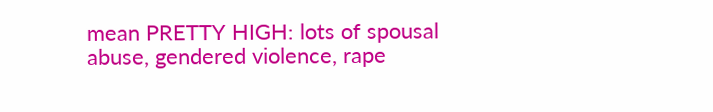mean PRETTY HIGH: lots of spousal abuse, gendered violence, rape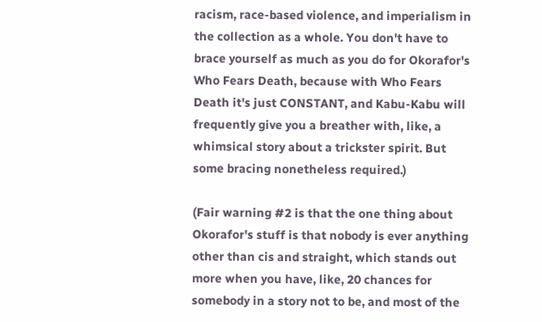racism, race-based violence, and imperialism in the collection as a whole. You don't have to brace yourself as much as you do for Okorafor's Who Fears Death, because with Who Fears Death it's just CONSTANT, and Kabu-Kabu will frequently give you a breather with, like, a whimsical story about a trickster spirit. But some bracing nonetheless required.)

(Fair warning #2 is that the one thing about Okorafor's stuff is that nobody is ever anything other than cis and straight, which stands out more when you have, like, 20 chances for somebody in a story not to be, and most of the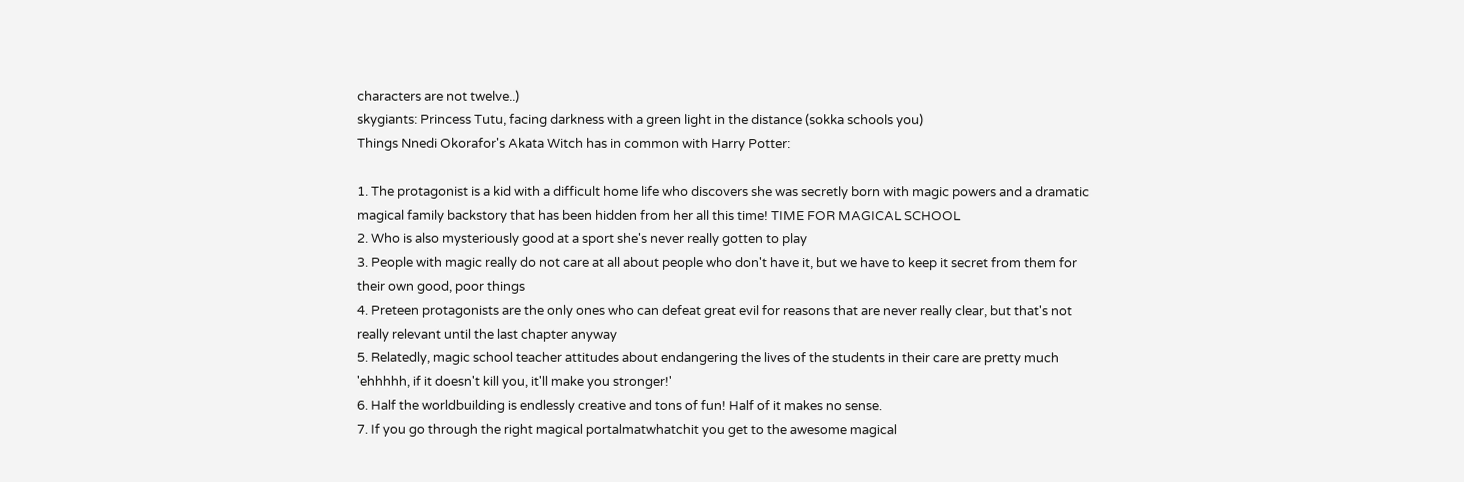characters are not twelve..)
skygiants: Princess Tutu, facing darkness with a green light in the distance (sokka schools you)
Things Nnedi Okorafor's Akata Witch has in common with Harry Potter:

1. The protagonist is a kid with a difficult home life who discovers she was secretly born with magic powers and a dramatic magical family backstory that has been hidden from her all this time! TIME FOR MAGICAL SCHOOL
2. Who is also mysteriously good at a sport she's never really gotten to play
3. People with magic really do not care at all about people who don't have it, but we have to keep it secret from them for their own good, poor things
4. Preteen protagonists are the only ones who can defeat great evil for reasons that are never really clear, but that's not really relevant until the last chapter anyway
5. Relatedly, magic school teacher attitudes about endangering the lives of the students in their care are pretty much 'ehhhhh, if it doesn't kill you, it'll make you stronger!'
6. Half the worldbuilding is endlessly creative and tons of fun! Half of it makes no sense.
7. If you go through the right magical portalmatwhatchit you get to the awesome magical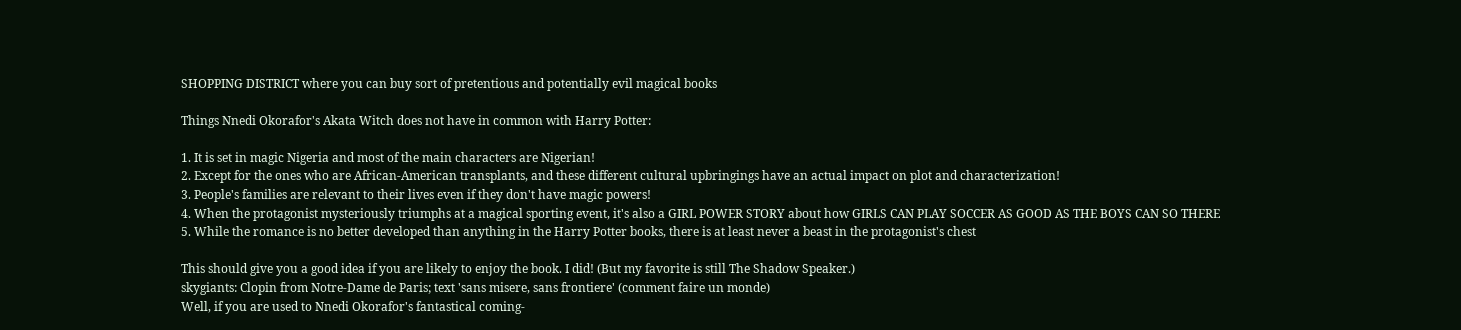SHOPPING DISTRICT where you can buy sort of pretentious and potentially evil magical books

Things Nnedi Okorafor's Akata Witch does not have in common with Harry Potter:

1. It is set in magic Nigeria and most of the main characters are Nigerian!
2. Except for the ones who are African-American transplants, and these different cultural upbringings have an actual impact on plot and characterization!
3. People's families are relevant to their lives even if they don't have magic powers!
4. When the protagonist mysteriously triumphs at a magical sporting event, it's also a GIRL POWER STORY about how GIRLS CAN PLAY SOCCER AS GOOD AS THE BOYS CAN SO THERE
5. While the romance is no better developed than anything in the Harry Potter books, there is at least never a beast in the protagonist's chest

This should give you a good idea if you are likely to enjoy the book. I did! (But my favorite is still The Shadow Speaker.)
skygiants: Clopin from Notre-Dame de Paris; text 'sans misere, sans frontiere' (comment faire un monde)
Well, if you are used to Nnedi Okorafor's fantastical coming-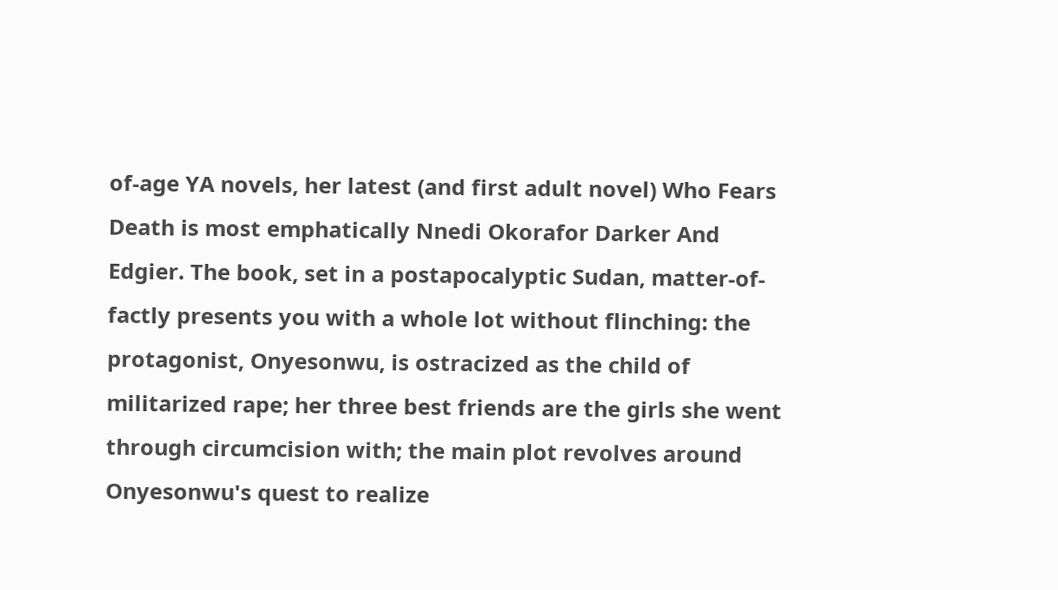of-age YA novels, her latest (and first adult novel) Who Fears Death is most emphatically Nnedi Okorafor Darker And Edgier. The book, set in a postapocalyptic Sudan, matter-of-factly presents you with a whole lot without flinching: the protagonist, Onyesonwu, is ostracized as the child of militarized rape; her three best friends are the girls she went through circumcision with; the main plot revolves around Onyesonwu's quest to realize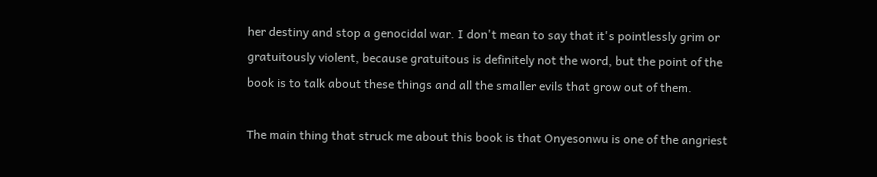her destiny and stop a genocidal war. I don't mean to say that it's pointlessly grim or gratuitously violent, because gratuitous is definitely not the word, but the point of the book is to talk about these things and all the smaller evils that grow out of them.

The main thing that struck me about this book is that Onyesonwu is one of the angriest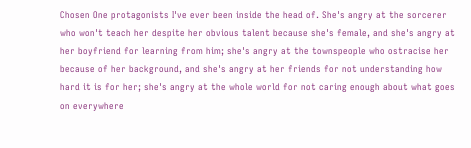Chosen One protagonists I've ever been inside the head of. She's angry at the sorcerer who won't teach her despite her obvious talent because she's female, and she's angry at her boyfriend for learning from him; she's angry at the townspeople who ostracise her because of her background, and she's angry at her friends for not understanding how hard it is for her; she's angry at the whole world for not caring enough about what goes on everywhere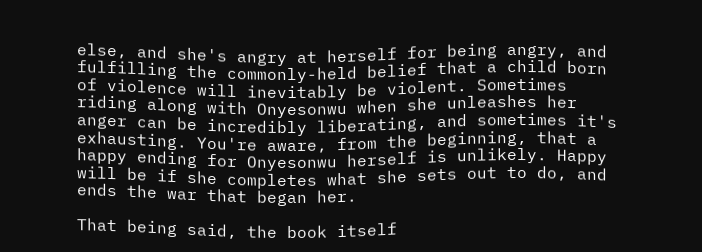else, and she's angry at herself for being angry, and fulfilling the commonly-held belief that a child born of violence will inevitably be violent. Sometimes riding along with Onyesonwu when she unleashes her anger can be incredibly liberating, and sometimes it's exhausting. You're aware, from the beginning, that a happy ending for Onyesonwu herself is unlikely. Happy will be if she completes what she sets out to do, and ends the war that began her.

That being said, the book itself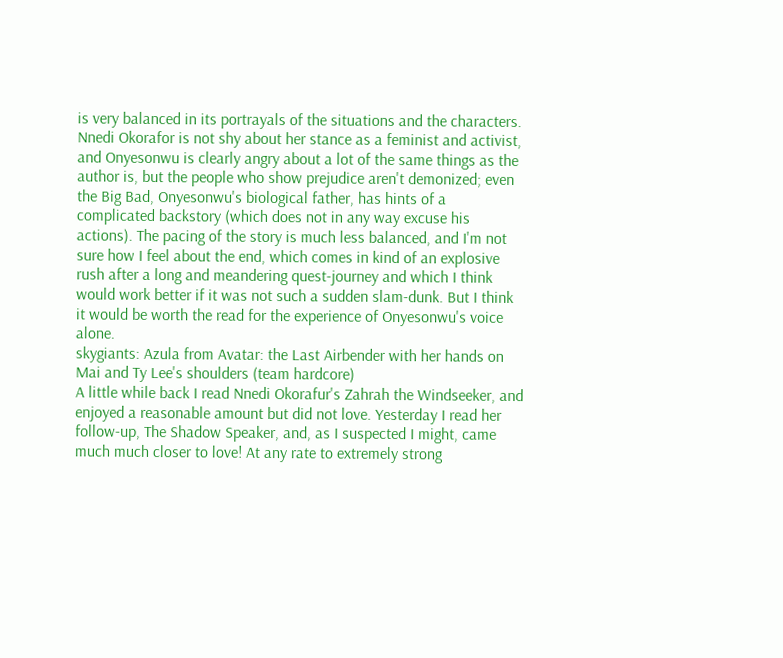is very balanced in its portrayals of the situations and the characters. Nnedi Okorafor is not shy about her stance as a feminist and activist, and Onyesonwu is clearly angry about a lot of the same things as the author is, but the people who show prejudice aren't demonized; even the Big Bad, Onyesonwu's biological father, has hints of a complicated backstory (which does not in any way excuse his actions). The pacing of the story is much less balanced, and I'm not sure how I feel about the end, which comes in kind of an explosive rush after a long and meandering quest-journey and which I think would work better if it was not such a sudden slam-dunk. But I think it would be worth the read for the experience of Onyesonwu's voice alone.
skygiants: Azula from Avatar: the Last Airbender with her hands on Mai and Ty Lee's shoulders (team hardcore)
A little while back I read Nnedi Okorafur's Zahrah the Windseeker, and enjoyed a reasonable amount but did not love. Yesterday I read her follow-up, The Shadow Speaker, and, as I suspected I might, came much much closer to love! At any rate to extremely strong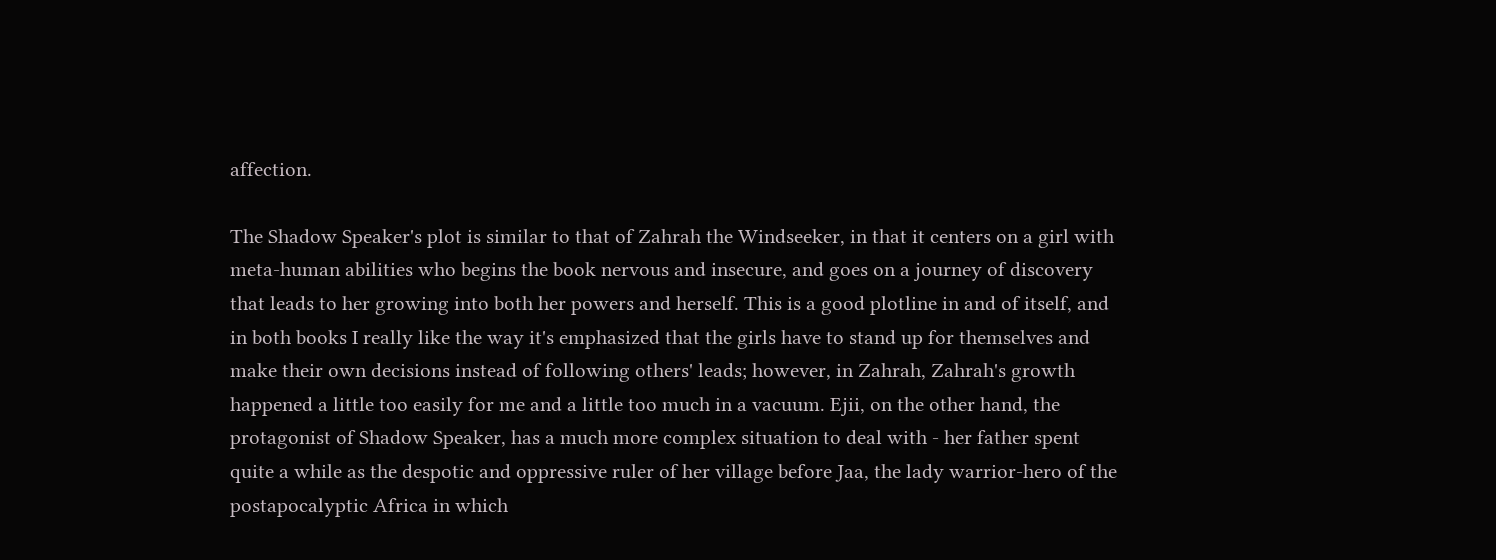affection.

The Shadow Speaker's plot is similar to that of Zahrah the Windseeker, in that it centers on a girl with meta-human abilities who begins the book nervous and insecure, and goes on a journey of discovery that leads to her growing into both her powers and herself. This is a good plotline in and of itself, and in both books I really like the way it's emphasized that the girls have to stand up for themselves and make their own decisions instead of following others' leads; however, in Zahrah, Zahrah's growth happened a little too easily for me and a little too much in a vacuum. Ejii, on the other hand, the protagonist of Shadow Speaker, has a much more complex situation to deal with - her father spent quite a while as the despotic and oppressive ruler of her village before Jaa, the lady warrior-hero of the postapocalyptic Africa in which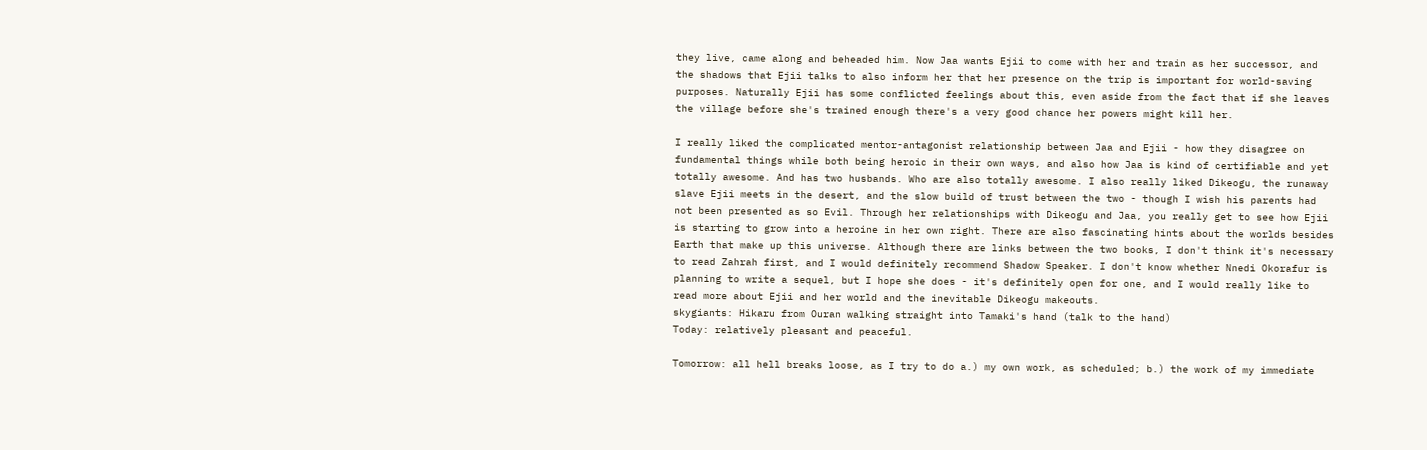they live, came along and beheaded him. Now Jaa wants Ejii to come with her and train as her successor, and the shadows that Ejii talks to also inform her that her presence on the trip is important for world-saving purposes. Naturally Ejii has some conflicted feelings about this, even aside from the fact that if she leaves the village before she's trained enough there's a very good chance her powers might kill her.

I really liked the complicated mentor-antagonist relationship between Jaa and Ejii - how they disagree on fundamental things while both being heroic in their own ways, and also how Jaa is kind of certifiable and yet totally awesome. And has two husbands. Who are also totally awesome. I also really liked Dikeogu, the runaway slave Ejii meets in the desert, and the slow build of trust between the two - though I wish his parents had not been presented as so Evil. Through her relationships with Dikeogu and Jaa, you really get to see how Ejii is starting to grow into a heroine in her own right. There are also fascinating hints about the worlds besides Earth that make up this universe. Although there are links between the two books, I don't think it's necessary to read Zahrah first, and I would definitely recommend Shadow Speaker. I don't know whether Nnedi Okorafur is planning to write a sequel, but I hope she does - it's definitely open for one, and I would really like to read more about Ejii and her world and the inevitable Dikeogu makeouts.
skygiants: Hikaru from Ouran walking straight into Tamaki's hand (talk to the hand)
Today: relatively pleasant and peaceful.

Tomorrow: all hell breaks loose, as I try to do a.) my own work, as scheduled; b.) the work of my immediate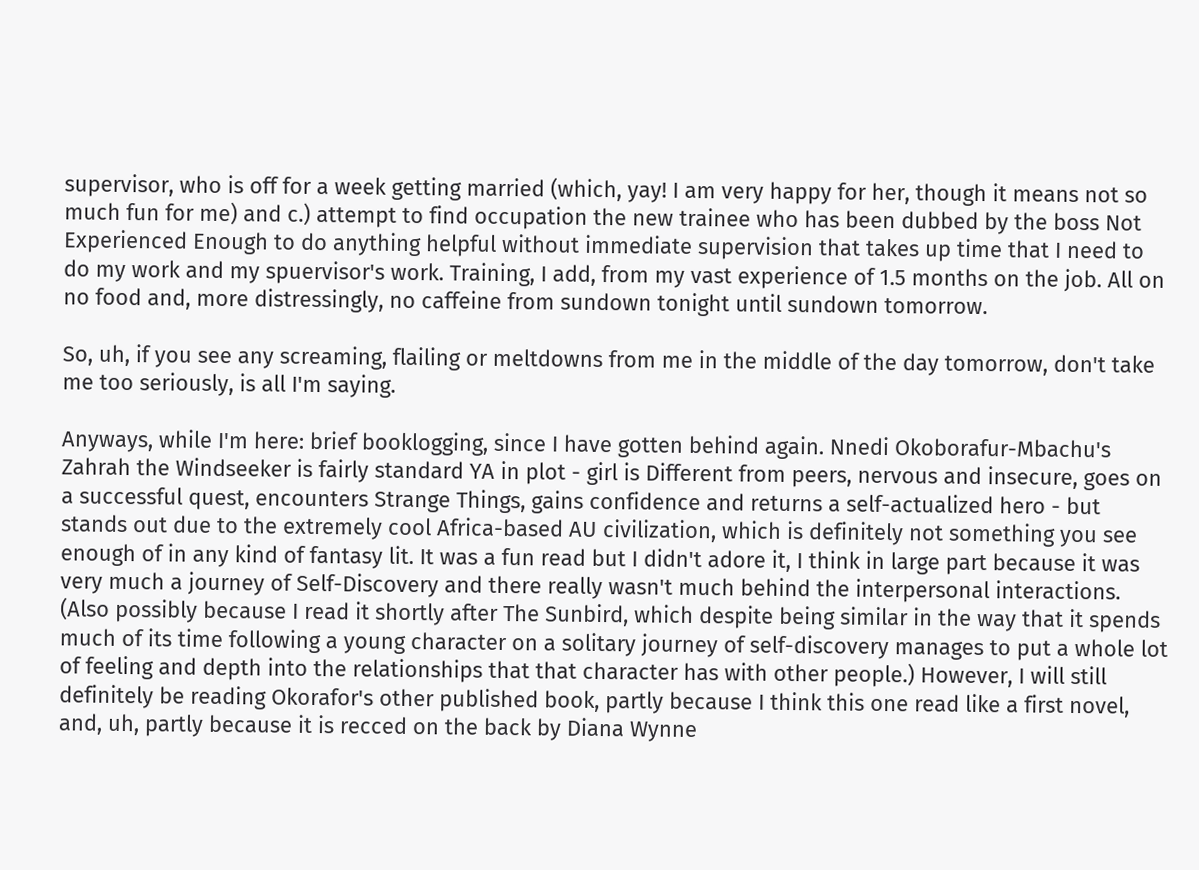supervisor, who is off for a week getting married (which, yay! I am very happy for her, though it means not so much fun for me) and c.) attempt to find occupation the new trainee who has been dubbed by the boss Not Experienced Enough to do anything helpful without immediate supervision that takes up time that I need to do my work and my spuervisor's work. Training, I add, from my vast experience of 1.5 months on the job. All on no food and, more distressingly, no caffeine from sundown tonight until sundown tomorrow.

So, uh, if you see any screaming, flailing or meltdowns from me in the middle of the day tomorrow, don't take me too seriously, is all I'm saying.

Anyways, while I'm here: brief booklogging, since I have gotten behind again. Nnedi Okoborafur-Mbachu's Zahrah the Windseeker is fairly standard YA in plot - girl is Different from peers, nervous and insecure, goes on a successful quest, encounters Strange Things, gains confidence and returns a self-actualized hero - but stands out due to the extremely cool Africa-based AU civilization, which is definitely not something you see enough of in any kind of fantasy lit. It was a fun read but I didn't adore it, I think in large part because it was very much a journey of Self-Discovery and there really wasn't much behind the interpersonal interactions. (Also possibly because I read it shortly after The Sunbird, which despite being similar in the way that it spends much of its time following a young character on a solitary journey of self-discovery manages to put a whole lot of feeling and depth into the relationships that that character has with other people.) However, I will still definitely be reading Okorafor's other published book, partly because I think this one read like a first novel, and, uh, partly because it is recced on the back by Diana Wynne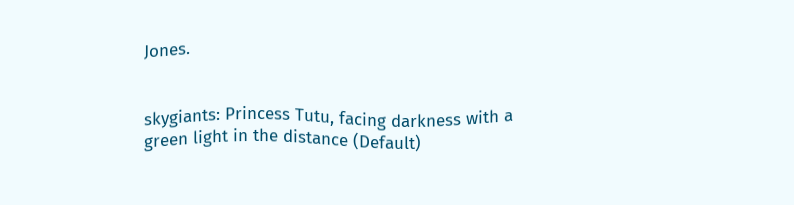Jones.


skygiants: Princess Tutu, facing darkness with a green light in the distance (Default)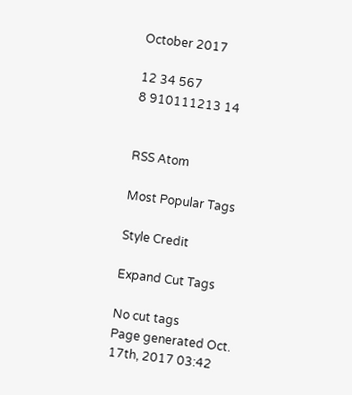October 2017

12 34 567
8 910111213 14


RSS Atom

Most Popular Tags

Style Credit

Expand Cut Tags

No cut tags
Page generated Oct. 17th, 2017 03:42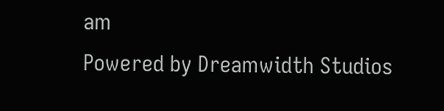am
Powered by Dreamwidth Studios